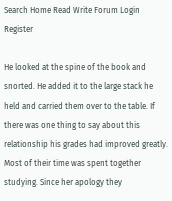Search Home Read Write Forum Login Register

He looked at the spine of the book and snorted. He added it to the large stack he held and carried them over to the table. If there was one thing to say about this relationship his grades had improved greatly. Most of their time was spent together studying. Since her apology they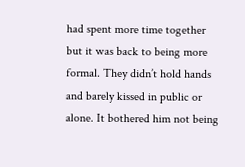had spent more time together but it was back to being more formal. They didn’t hold hands and barely kissed in public or alone. It bothered him not being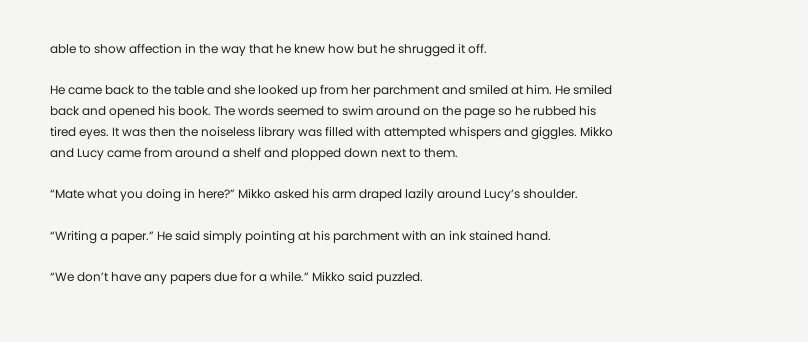able to show affection in the way that he knew how but he shrugged it off.

He came back to the table and she looked up from her parchment and smiled at him. He smiled back and opened his book. The words seemed to swim around on the page so he rubbed his tired eyes. It was then the noiseless library was filled with attempted whispers and giggles. Mikko and Lucy came from around a shelf and plopped down next to them.

“Mate what you doing in here?” Mikko asked his arm draped lazily around Lucy’s shoulder.

“Writing a paper.” He said simply pointing at his parchment with an ink stained hand.

“We don’t have any papers due for a while.” Mikko said puzzled.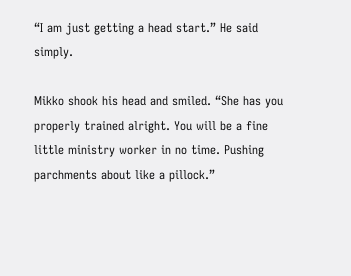“I am just getting a head start.” He said simply.

Mikko shook his head and smiled. “She has you properly trained alright. You will be a fine little ministry worker in no time. Pushing parchments about like a pillock.”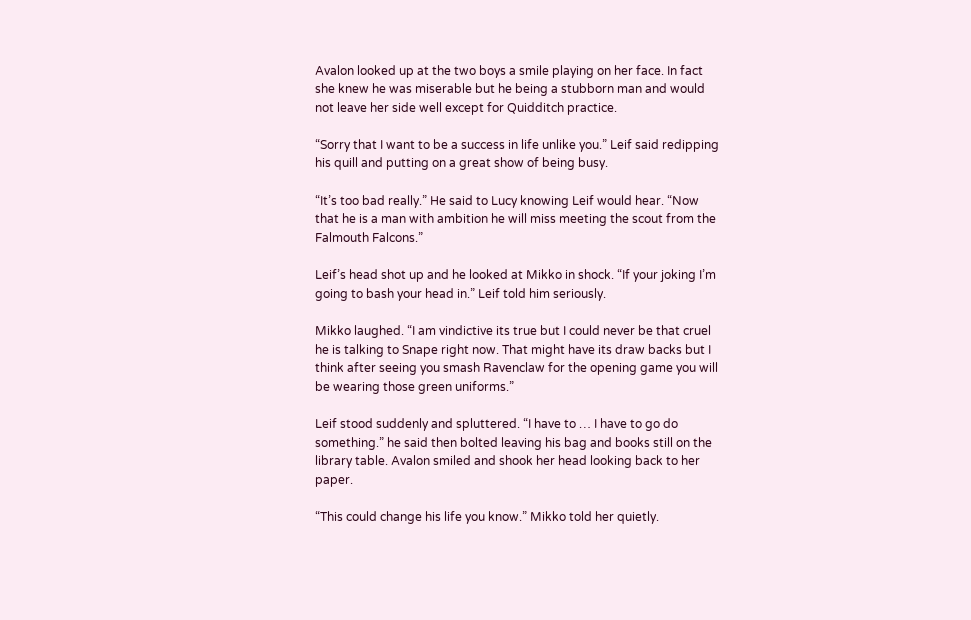Avalon looked up at the two boys a smile playing on her face. In fact she knew he was miserable but he being a stubborn man and would not leave her side well except for Quidditch practice.

“Sorry that I want to be a success in life unlike you.” Leif said redipping his quill and putting on a great show of being busy.

“It’s too bad really.” He said to Lucy knowing Leif would hear. “Now that he is a man with ambition he will miss meeting the scout from the Falmouth Falcons.”

Leif’s head shot up and he looked at Mikko in shock. “If your joking I’m going to bash your head in.” Leif told him seriously.

Mikko laughed. “I am vindictive its true but I could never be that cruel he is talking to Snape right now. That might have its draw backs but I think after seeing you smash Ravenclaw for the opening game you will be wearing those green uniforms.”

Leif stood suddenly and spluttered. “I have to … I have to go do something.” he said then bolted leaving his bag and books still on the library table. Avalon smiled and shook her head looking back to her paper.

“This could change his life you know.” Mikko told her quietly.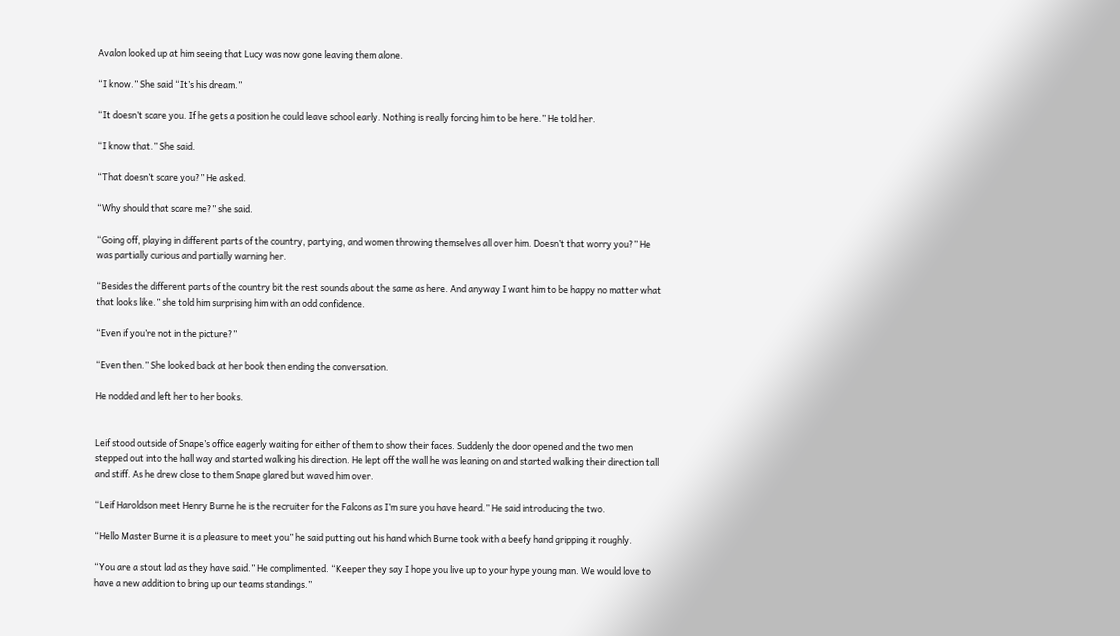Avalon looked up at him seeing that Lucy was now gone leaving them alone.

“I know.” She said “It’s his dream.”

“It doesn’t scare you. If he gets a position he could leave school early. Nothing is really forcing him to be here.” He told her.

“I know that.” She said.

“That doesn’t scare you?” He asked.

“Why should that scare me?” she said.

“Going off, playing in different parts of the country, partying, and women throwing themselves all over him. Doesn’t that worry you?” He was partially curious and partially warning her.

“Besides the different parts of the country bit the rest sounds about the same as here. And anyway I want him to be happy no matter what that looks like.” she told him surprising him with an odd confidence.

“Even if you’re not in the picture?”

“Even then.” She looked back at her book then ending the conversation.

He nodded and left her to her books.


Leif stood outside of Snape’s office eagerly waiting for either of them to show their faces. Suddenly the door opened and the two men stepped out into the hall way and started walking his direction. He lept off the wall he was leaning on and started walking their direction tall and stiff. As he drew close to them Snape glared but waved him over.

“Leif Haroldson meet Henry Burne he is the recruiter for the Falcons as I’m sure you have heard.” He said introducing the two.

“Hello Master Burne it is a pleasure to meet you” he said putting out his hand which Burne took with a beefy hand gripping it roughly.

“You are a stout lad as they have said.” He complimented. “Keeper they say I hope you live up to your hype young man. We would love to have a new addition to bring up our teams standings.”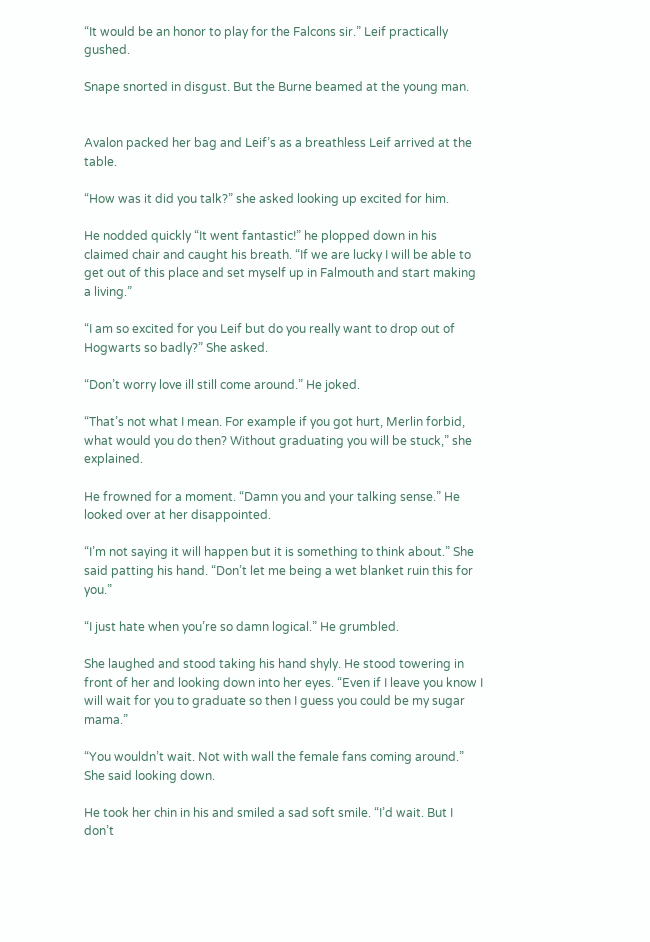“It would be an honor to play for the Falcons sir.” Leif practically gushed.

Snape snorted in disgust. But the Burne beamed at the young man.


Avalon packed her bag and Leif’s as a breathless Leif arrived at the table.

“How was it did you talk?” she asked looking up excited for him.

He nodded quickly “It went fantastic!” he plopped down in his claimed chair and caught his breath. “If we are lucky I will be able to get out of this place and set myself up in Falmouth and start making a living.”

“I am so excited for you Leif but do you really want to drop out of Hogwarts so badly?” She asked.

“Don’t worry love ill still come around.” He joked.

“That’s not what I mean. For example if you got hurt, Merlin forbid, what would you do then? Without graduating you will be stuck,” she explained.

He frowned for a moment. “Damn you and your talking sense.” He looked over at her disappointed.

“I’m not saying it will happen but it is something to think about.” She said patting his hand. “Don’t let me being a wet blanket ruin this for you.”

“I just hate when you’re so damn logical.” He grumbled.

She laughed and stood taking his hand shyly. He stood towering in front of her and looking down into her eyes. “Even if I leave you know I will wait for you to graduate so then I guess you could be my sugar mama.”

“You wouldn’t wait. Not with wall the female fans coming around.” She said looking down.

He took her chin in his and smiled a sad soft smile. “I’d wait. But I don’t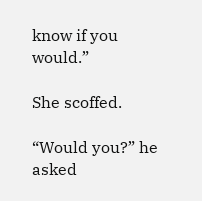know if you would.”

She scoffed.

“Would you?” he asked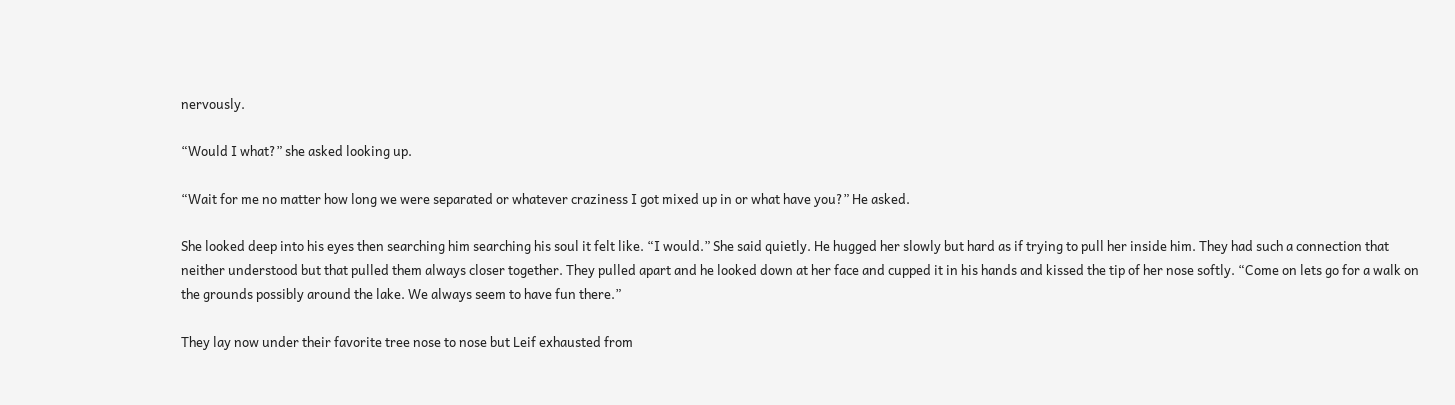nervously.

“Would I what?” she asked looking up.

“Wait for me no matter how long we were separated or whatever craziness I got mixed up in or what have you?” He asked.

She looked deep into his eyes then searching him searching his soul it felt like. “I would.” She said quietly. He hugged her slowly but hard as if trying to pull her inside him. They had such a connection that neither understood but that pulled them always closer together. They pulled apart and he looked down at her face and cupped it in his hands and kissed the tip of her nose softly. “Come on lets go for a walk on the grounds possibly around the lake. We always seem to have fun there.”

They lay now under their favorite tree nose to nose but Leif exhausted from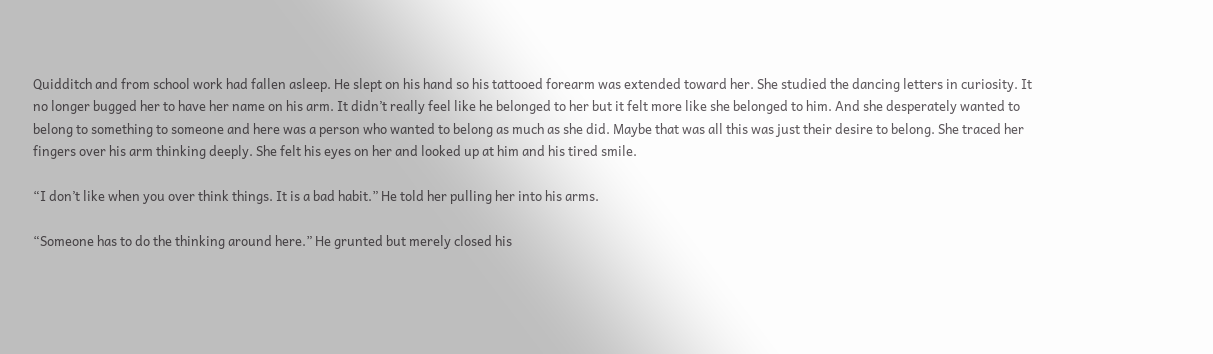Quidditch and from school work had fallen asleep. He slept on his hand so his tattooed forearm was extended toward her. She studied the dancing letters in curiosity. It no longer bugged her to have her name on his arm. It didn’t really feel like he belonged to her but it felt more like she belonged to him. And she desperately wanted to belong to something to someone and here was a person who wanted to belong as much as she did. Maybe that was all this was just their desire to belong. She traced her fingers over his arm thinking deeply. She felt his eyes on her and looked up at him and his tired smile.

“I don’t like when you over think things. It is a bad habit.” He told her pulling her into his arms.

“Someone has to do the thinking around here.” He grunted but merely closed his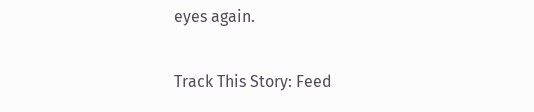eyes again.

Track This Story: Feed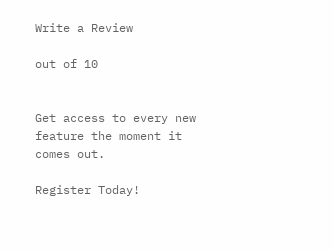Write a Review

out of 10


Get access to every new feature the moment it comes out.

Register Today!